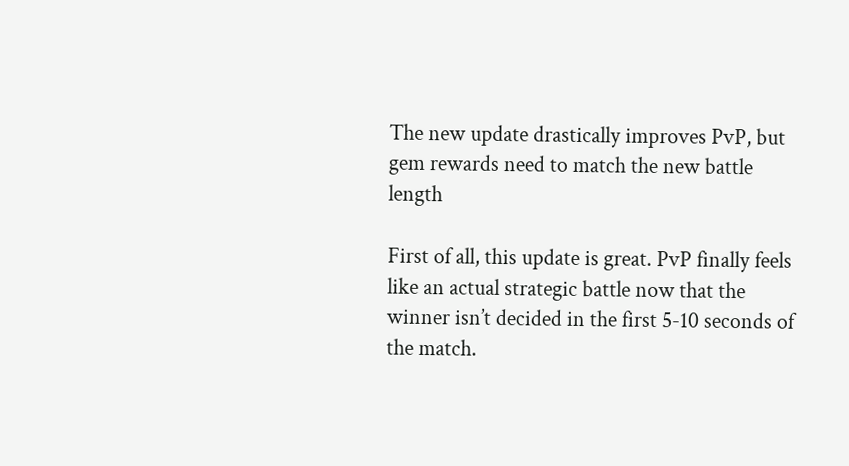The new update drastically improves PvP, but gem rewards need to match the new battle length

First of all, this update is great. PvP finally feels like an actual strategic battle now that the winner isn’t decided in the first 5-10 seconds of the match.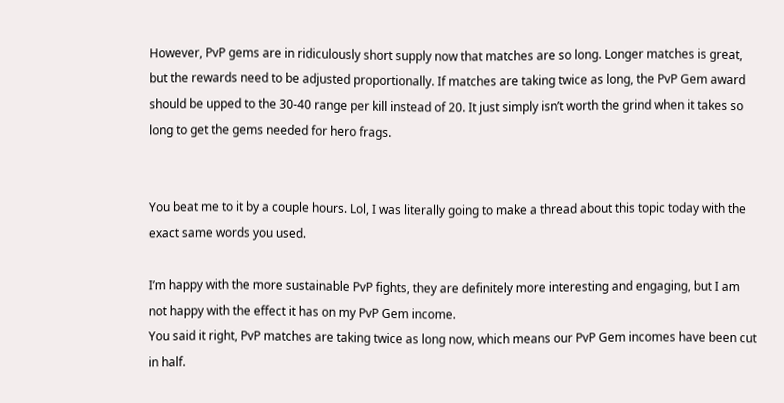However, PvP gems are in ridiculously short supply now that matches are so long. Longer matches is great, but the rewards need to be adjusted proportionally. If matches are taking twice as long, the PvP Gem award should be upped to the 30-40 range per kill instead of 20. It just simply isn’t worth the grind when it takes so long to get the gems needed for hero frags.


You beat me to it by a couple hours. Lol, I was literally going to make a thread about this topic today with the exact same words you used.

I’m happy with the more sustainable PvP fights, they are definitely more interesting and engaging, but I am not happy with the effect it has on my PvP Gem income.
You said it right, PvP matches are taking twice as long now, which means our PvP Gem incomes have been cut in half.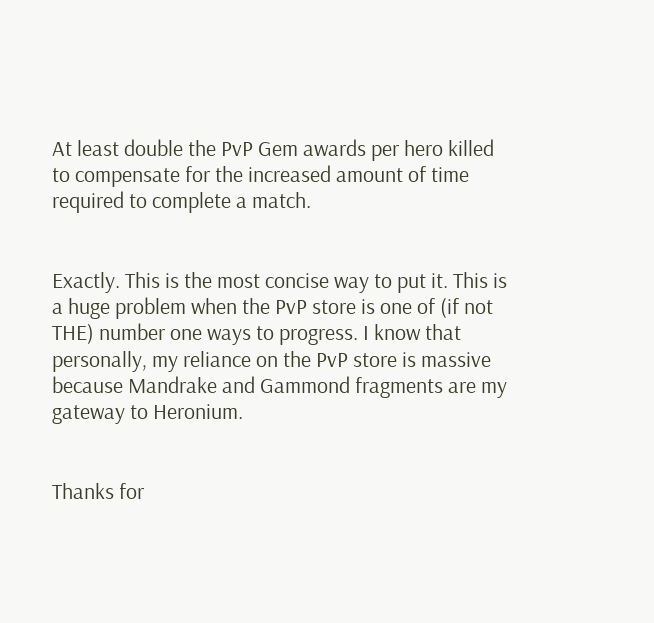At least double the PvP Gem awards per hero killed to compensate for the increased amount of time required to complete a match.


Exactly. This is the most concise way to put it. This is a huge problem when the PvP store is one of (if not THE) number one ways to progress. I know that personally, my reliance on the PvP store is massive because Mandrake and Gammond fragments are my gateway to Heronium.


Thanks for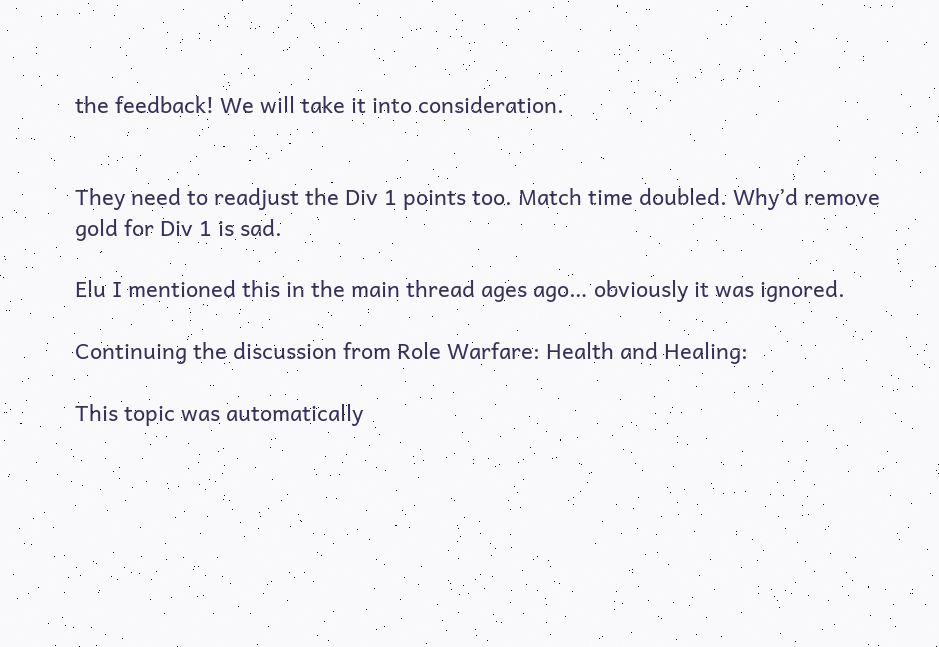the feedback! We will take it into consideration.


They need to readjust the Div 1 points too. Match time doubled. Why’d remove gold for Div 1 is sad.

Elu I mentioned this in the main thread ages ago… obviously it was ignored.

Continuing the discussion from Role Warfare: Health and Healing:

This topic was automatically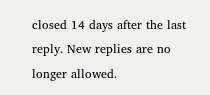closed 14 days after the last reply. New replies are no longer allowed.